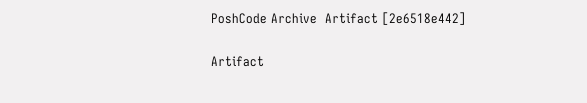PoshCode Archive  Artifact [2e6518e442]

Artifact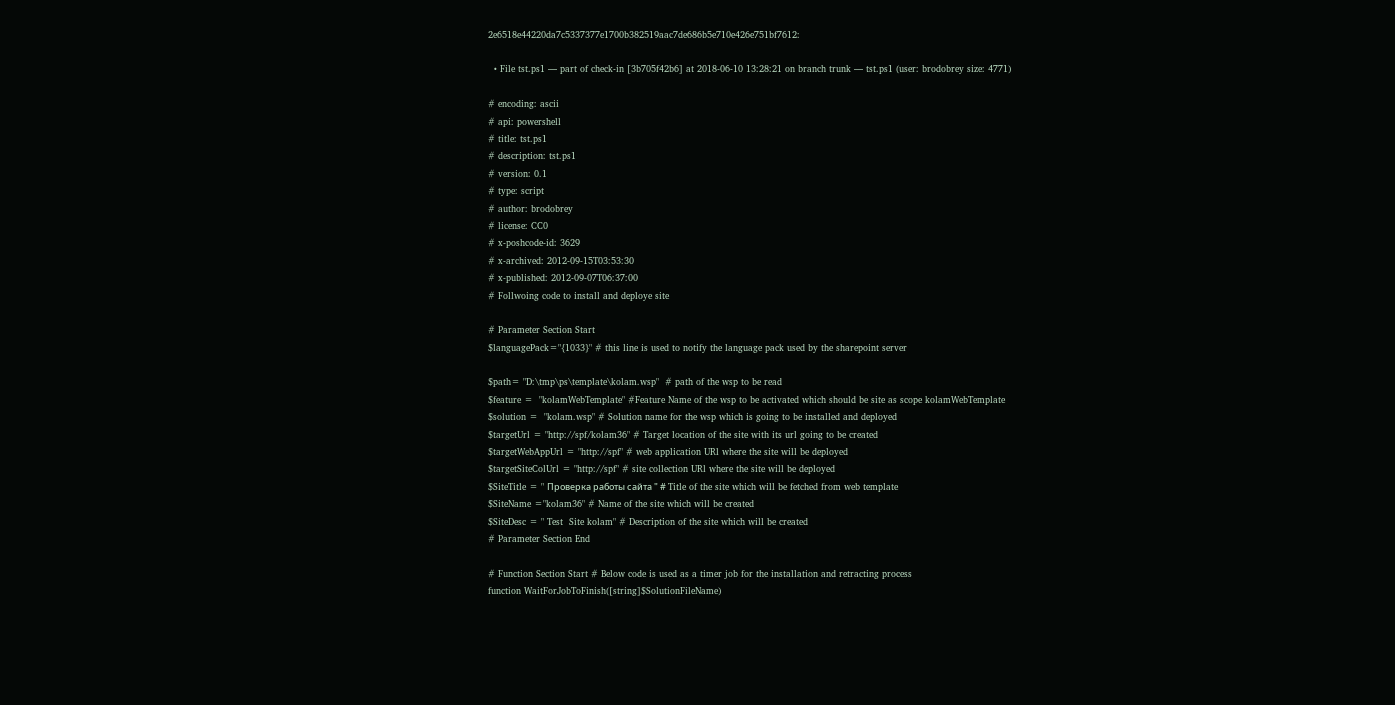2e6518e44220da7c5337377e1700b382519aac7de686b5e710e426e751bf7612:

  • File tst.ps1 — part of check-in [3b705f42b6] at 2018-06-10 13:28:21 on branch trunk — tst.ps1 (user: brodobrey size: 4771)

# encoding: ascii
# api: powershell
# title: tst.ps1
# description: tst.ps1
# version: 0.1
# type: script
# author: brodobrey
# license: CC0
# x-poshcode-id: 3629
# x-archived: 2012-09-15T03:53:30
# x-published: 2012-09-07T06:37:00
# Follwoing code to install and deploye site

# Parameter Section Start
$languagePack="{1033}" # this line is used to notify the language pack used by the sharepoint server

$path= "D:\tmp\ps\template\kolam.wsp"  # path of the wsp to be read
$feature =  "kolamWebTemplate" #Feature Name of the wsp to be activated which should be site as scope kolamWebTemplate
$solution =  "kolam.wsp" # Solution name for the wsp which is going to be installed and deployed
$targetUrl = "http://spf/kolam36" # Target location of the site with its url going to be created
$targetWebAppUrl = "http://spf" # web application URl where the site will be deployed
$targetSiteColUrl = "http://spf" # site collection URl where the site will be deployed
$SiteTitle = " Проверка работы сайта " # Title of the site which will be fetched from web template
$SiteName ="kolam36" # Name of the site which will be created
$SiteDesc = " Test  Site kolam" # Description of the site which will be created
# Parameter Section End

# Function Section Start # Below code is used as a timer job for the installation and retracting process
function WaitForJobToFinish([string]$SolutionFileName)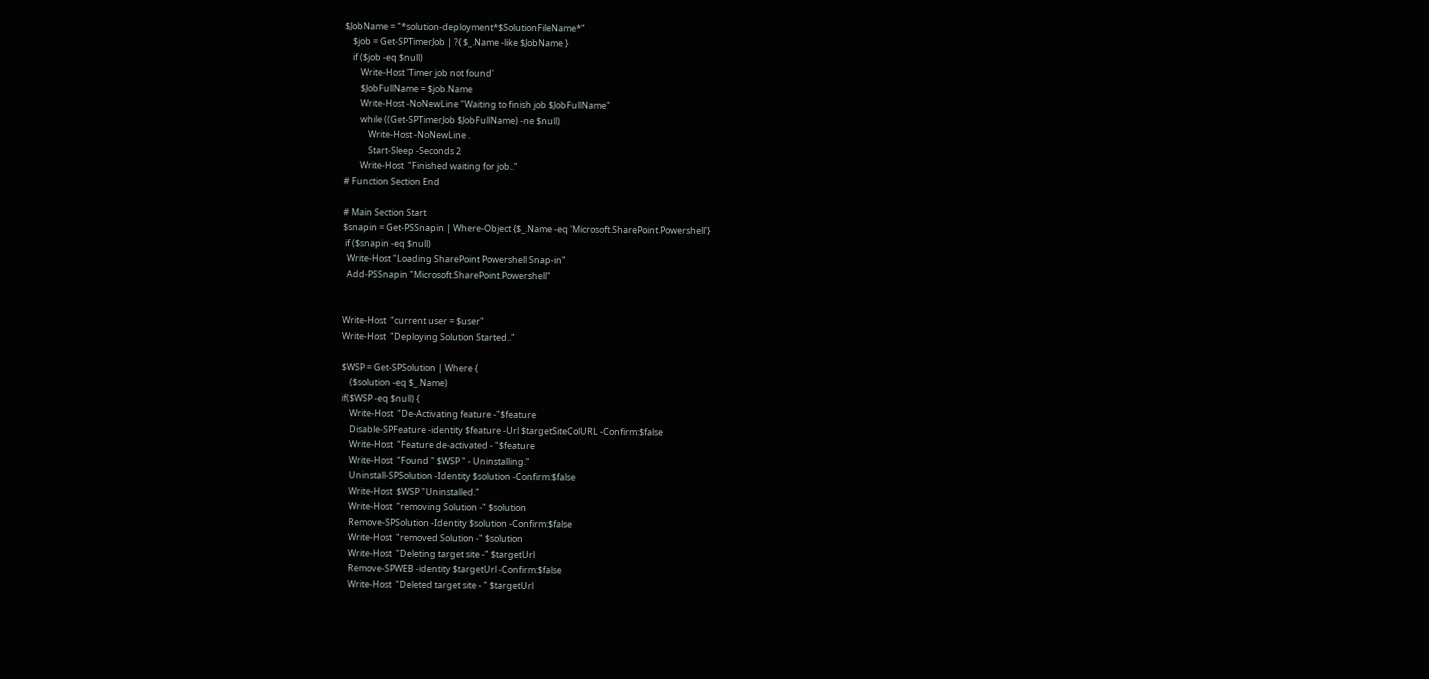$JobName = "*solution-deployment*$SolutionFileName*"
    $job = Get-SPTimerJob | ?{ $_.Name -like $JobName }
    if ($job -eq $null)
        Write-Host 'Timer job not found'
        $JobFullName = $job.Name
        Write-Host -NoNewLine "Waiting to finish job $JobFullName"
        while ((Get-SPTimerJob $JobFullName) -ne $null)
            Write-Host -NoNewLine .
            Start-Sleep -Seconds 2
        Write-Host  "Finished waiting for job.."
# Function Section End

# Main Section Start
$snapin = Get-PSSnapin | Where-Object {$_.Name -eq 'Microsoft.SharePoint.Powershell'}
 if ($snapin -eq $null)
  Write-Host "Loading SharePoint Powershell Snap-in"
  Add-PSSnapin "Microsoft.SharePoint.Powershell"


Write-Host  "current user = $user"
Write-Host  "Deploying Solution Started.."

$WSP = Get-SPSolution | Where {
    ($solution -eq $_.Name)
if($WSP -eq $null) {
    Write-Host  "De-Activating feature -"$feature
    Disable-SPFeature -identity $feature -Url $targetSiteColURL -Confirm:$false
    Write-Host  "Feature de-activated - "$feature
    Write-Host  "Found " $WSP " - Uninstalling."
    Uninstall-SPSolution -Identity $solution -Confirm:$false
    Write-Host  $WSP "Uninstalled."
    Write-Host  "removing Solution -" $solution
    Remove-SPSolution -Identity $solution -Confirm:$false
    Write-Host  "removed Solution -" $solution
    Write-Host  "Deleting target site -" $targetUrl
    Remove-SPWEB -identity $targetUrl -Confirm:$false
    Write-Host  "Deleted target site - " $targetUrl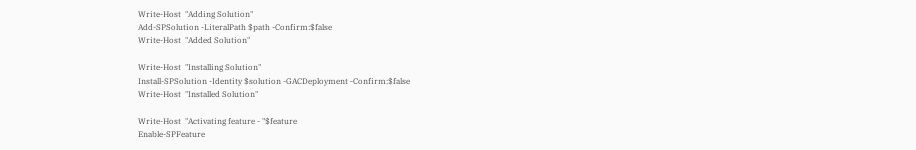Write-Host  "Adding Solution"
Add-SPSolution -LiteralPath $path -Confirm:$false
Write-Host  "Added Solution"

Write-Host  "Installing Solution"
Install-SPSolution -Identity $solution -GACDeployment -Confirm:$false
Write-Host  "Installed Solution"

Write-Host  "Activating feature - "$feature
Enable-SPFeature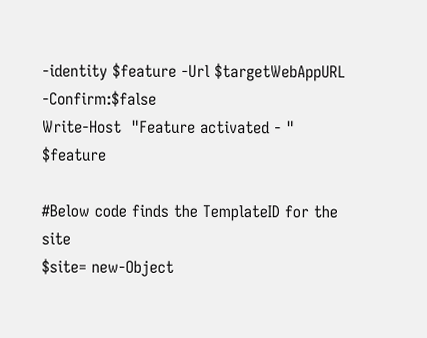-identity $feature -Url $targetWebAppURL -Confirm:$false
Write-Host  "Feature activated - " $feature

#Below code finds the TemplateID for the site
$site= new-Object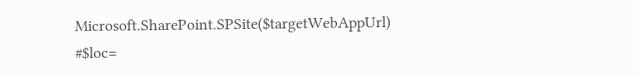Microsoft.SharePoint.SPSite($targetWebAppUrl)
#$loc=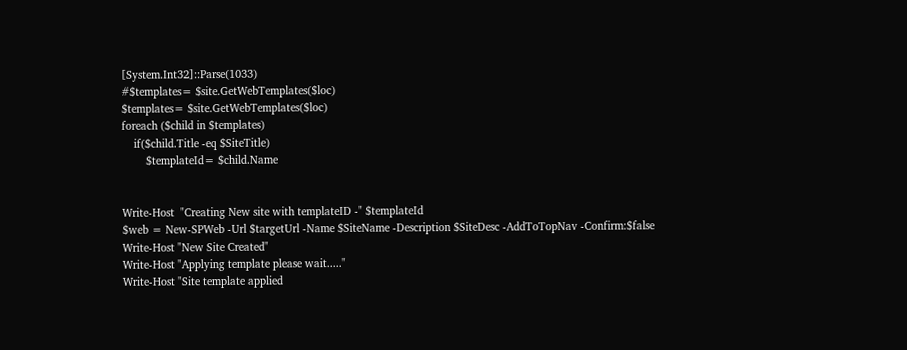[System.Int32]::Parse(1033)
#$templates= $site.GetWebTemplates($loc)
$templates= $site.GetWebTemplates($loc)
foreach ($child in $templates)
    if($child.Title -eq $SiteTitle)
        $templateId= $child.Name


Write-Host  "Creating New site with templateID -" $templateId
$web = New-SPWeb -Url $targetUrl -Name $SiteName -Description $SiteDesc -AddToTopNav -Confirm:$false
Write-Host "New Site Created"
Write-Host "Applying template please wait....."
Write-Host "Site template applied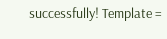successfully! Template =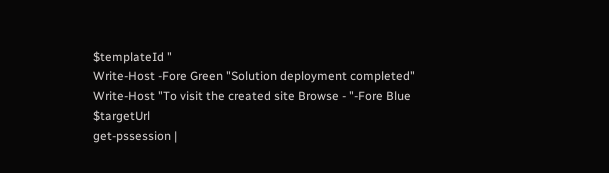$templateId "
Write-Host -Fore Green "Solution deployment completed"
Write-Host "To visit the created site Browse - "-Fore Blue $targetUrl
get-pssession |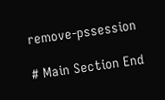remove-pssession

# Main Section End